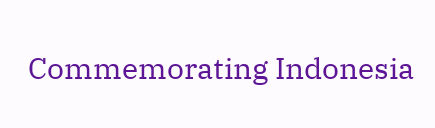Commemorating Indonesia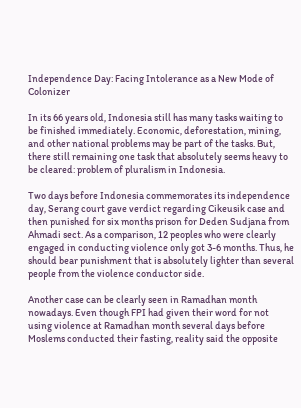Independence Day: Facing Intolerance as a New Mode of Colonizer

In its 66 years old, Indonesia still has many tasks waiting to be finished immediately. Economic, deforestation, mining, and other national problems may be part of the tasks. But, there still remaining one task that absolutely seems heavy to be cleared: problem of pluralism in Indonesia.

Two days before Indonesia commemorates its independence day, Serang court gave verdict regarding Cikeusik case and then punished for six months prison for Deden Sudjana from Ahmadi sect. As a comparison, 12 peoples who were clearly engaged in conducting violence only got 3-6 months. Thus, he should bear punishment that is absolutely lighter than several people from the violence conductor side.

Another case can be clearly seen in Ramadhan month nowadays. Even though FPI had given their word for not using violence at Ramadhan month several days before Moslems conducted their fasting, reality said the opposite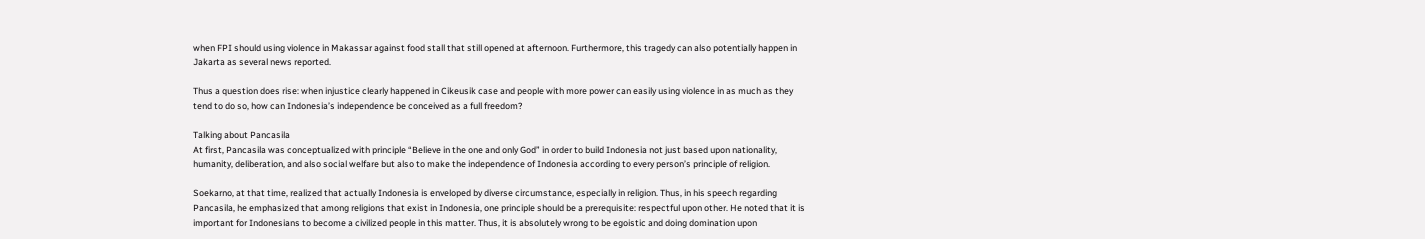when FPI should using violence in Makassar against food stall that still opened at afternoon. Furthermore, this tragedy can also potentially happen in Jakarta as several news reported.

Thus a question does rise: when injustice clearly happened in Cikeusik case and people with more power can easily using violence in as much as they tend to do so, how can Indonesia’s independence be conceived as a full freedom?

Talking about Pancasila
At first, Pancasila was conceptualized with principle “Believe in the one and only God” in order to build Indonesia not just based upon nationality, humanity, deliberation, and also social welfare but also to make the independence of Indonesia according to every person’s principle of religion.

Soekarno, at that time, realized that actually Indonesia is enveloped by diverse circumstance, especially in religion. Thus, in his speech regarding Pancasila, he emphasized that among religions that exist in Indonesia, one principle should be a prerequisite: respectful upon other. He noted that it is important for Indonesians to become a civilized people in this matter. Thus, it is absolutely wrong to be egoistic and doing domination upon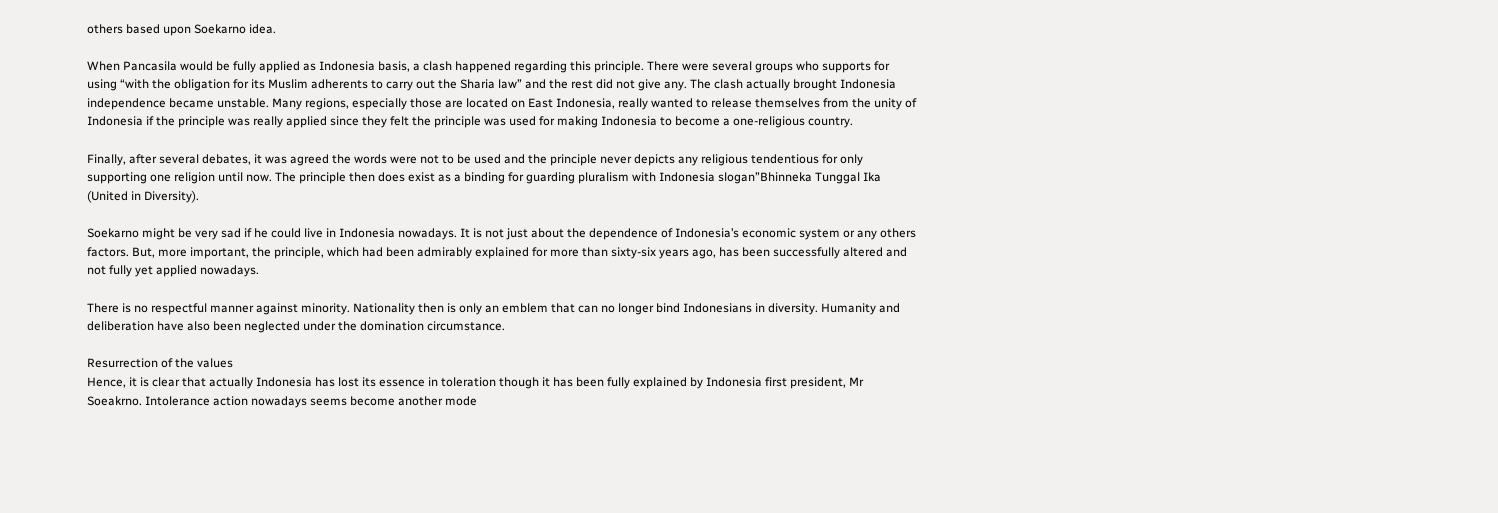others based upon Soekarno idea.

When Pancasila would be fully applied as Indonesia basis, a clash happened regarding this principle. There were several groups who supports for using “with the obligation for its Muslim adherents to carry out the Sharia law” and the rest did not give any. The clash actually brought Indonesia independence became unstable. Many regions, especially those are located on East Indonesia, really wanted to release themselves from the unity of Indonesia if the principle was really applied since they felt the principle was used for making Indonesia to become a one-religious country.

Finally, after several debates, it was agreed the words were not to be used and the principle never depicts any religious tendentious for only supporting one religion until now. The principle then does exist as a binding for guarding pluralism with Indonesia slogan”Bhinneka Tunggal Ika (United in Diversity).

Soekarno might be very sad if he could live in Indonesia nowadays. It is not just about the dependence of Indonesia’s economic system or any others factors. But, more important, the principle, which had been admirably explained for more than sixty-six years ago, has been successfully altered and not fully yet applied nowadays.

There is no respectful manner against minority. Nationality then is only an emblem that can no longer bind Indonesians in diversity. Humanity and deliberation have also been neglected under the domination circumstance.

Resurrection of the values
Hence, it is clear that actually Indonesia has lost its essence in toleration though it has been fully explained by Indonesia first president, Mr Soeakrno. Intolerance action nowadays seems become another mode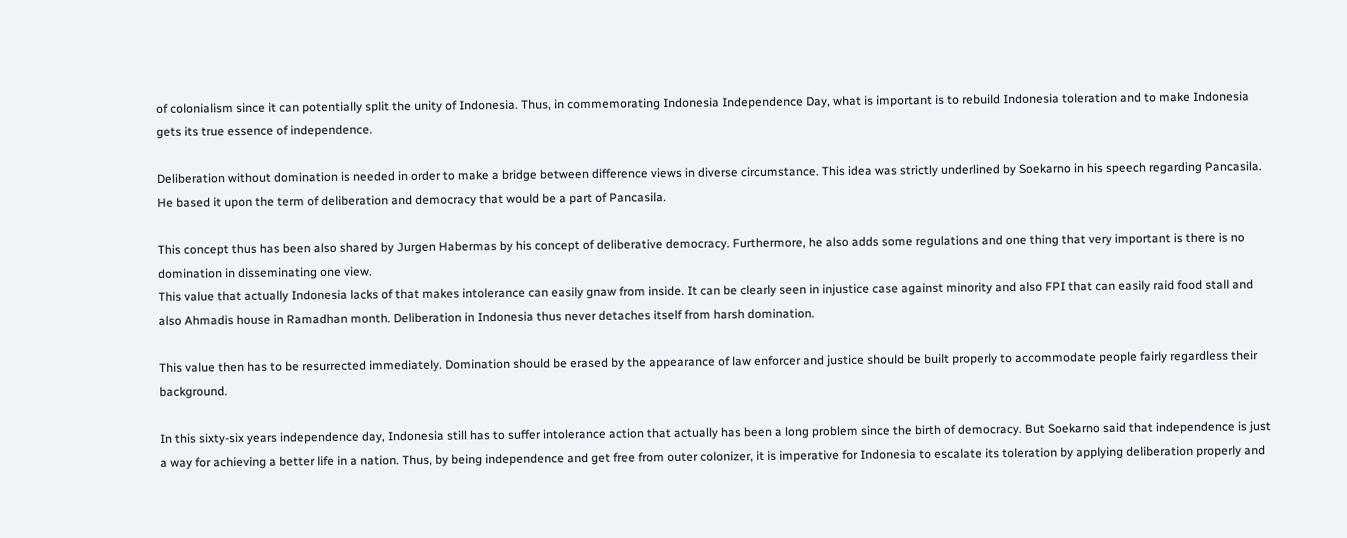of colonialism since it can potentially split the unity of Indonesia. Thus, in commemorating Indonesia Independence Day, what is important is to rebuild Indonesia toleration and to make Indonesia gets its true essence of independence.

Deliberation without domination is needed in order to make a bridge between difference views in diverse circumstance. This idea was strictly underlined by Soekarno in his speech regarding Pancasila. He based it upon the term of deliberation and democracy that would be a part of Pancasila.

This concept thus has been also shared by Jurgen Habermas by his concept of deliberative democracy. Furthermore, he also adds some regulations and one thing that very important is there is no domination in disseminating one view.
This value that actually Indonesia lacks of that makes intolerance can easily gnaw from inside. It can be clearly seen in injustice case against minority and also FPI that can easily raid food stall and also Ahmadis house in Ramadhan month. Deliberation in Indonesia thus never detaches itself from harsh domination.

This value then has to be resurrected immediately. Domination should be erased by the appearance of law enforcer and justice should be built properly to accommodate people fairly regardless their background.

In this sixty-six years independence day, Indonesia still has to suffer intolerance action that actually has been a long problem since the birth of democracy. But Soekarno said that independence is just a way for achieving a better life in a nation. Thus, by being independence and get free from outer colonizer, it is imperative for Indonesia to escalate its toleration by applying deliberation properly and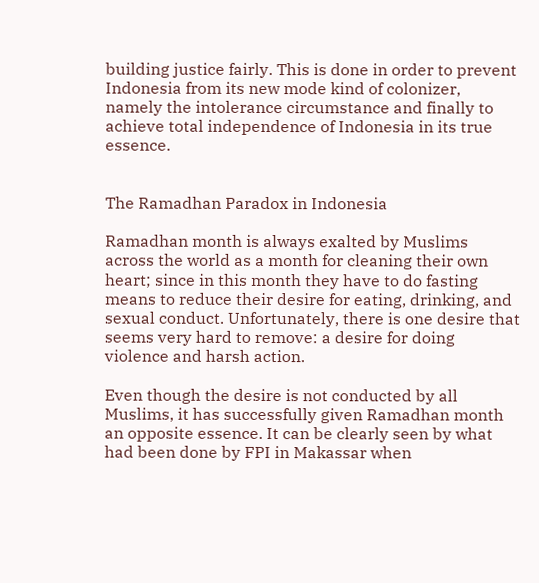building justice fairly. This is done in order to prevent Indonesia from its new mode kind of colonizer, namely the intolerance circumstance and finally to achieve total independence of Indonesia in its true essence.


The Ramadhan Paradox in Indonesia

Ramadhan month is always exalted by Muslims across the world as a month for cleaning their own heart; since in this month they have to do fasting means to reduce their desire for eating, drinking, and sexual conduct. Unfortunately, there is one desire that seems very hard to remove: a desire for doing violence and harsh action.

Even though the desire is not conducted by all Muslims, it has successfully given Ramadhan month an opposite essence. It can be clearly seen by what had been done by FPI in Makassar when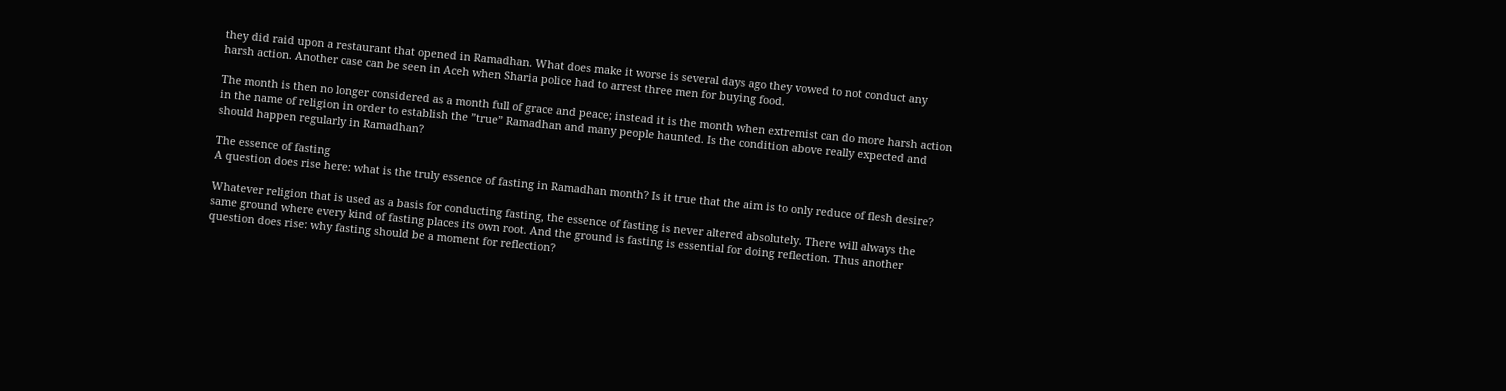they did raid upon a restaurant that opened in Ramadhan. What does make it worse is several days ago they vowed to not conduct any harsh action. Another case can be seen in Aceh when Sharia police had to arrest three men for buying food.

The month is then no longer considered as a month full of grace and peace; instead it is the month when extremist can do more harsh action in the name of religion in order to establish the ”true” Ramadhan and many people haunted. Is the condition above really expected and should happen regularly in Ramadhan?

The essence of fasting
A question does rise here: what is the truly essence of fasting in Ramadhan month? Is it true that the aim is to only reduce of flesh desire?

Whatever religion that is used as a basis for conducting fasting, the essence of fasting is never altered absolutely. There will always the same ground where every kind of fasting places its own root. And the ground is fasting is essential for doing reflection. Thus another question does rise: why fasting should be a moment for reflection?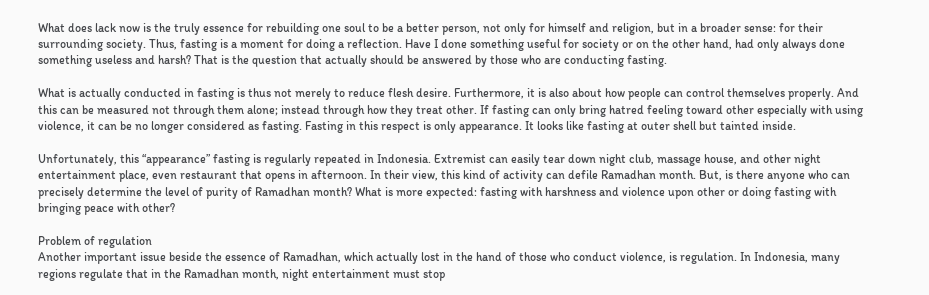What does lack now is the truly essence for rebuilding one soul to be a better person, not only for himself and religion, but in a broader sense: for their surrounding society. Thus, fasting is a moment for doing a reflection. Have I done something useful for society or on the other hand, had only always done something useless and harsh? That is the question that actually should be answered by those who are conducting fasting.

What is actually conducted in fasting is thus not merely to reduce flesh desire. Furthermore, it is also about how people can control themselves properly. And this can be measured not through them alone; instead through how they treat other. If fasting can only bring hatred feeling toward other especially with using violence, it can be no longer considered as fasting. Fasting in this respect is only appearance. It looks like fasting at outer shell but tainted inside.

Unfortunately, this “appearance” fasting is regularly repeated in Indonesia. Extremist can easily tear down night club, massage house, and other night entertainment place, even restaurant that opens in afternoon. In their view, this kind of activity can defile Ramadhan month. But, is there anyone who can precisely determine the level of purity of Ramadhan month? What is more expected: fasting with harshness and violence upon other or doing fasting with bringing peace with other?

Problem of regulation
Another important issue beside the essence of Ramadhan, which actually lost in the hand of those who conduct violence, is regulation. In Indonesia, many regions regulate that in the Ramadhan month, night entertainment must stop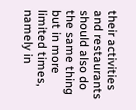their activities and restaurants should also do the same thing but in more limited times, namely in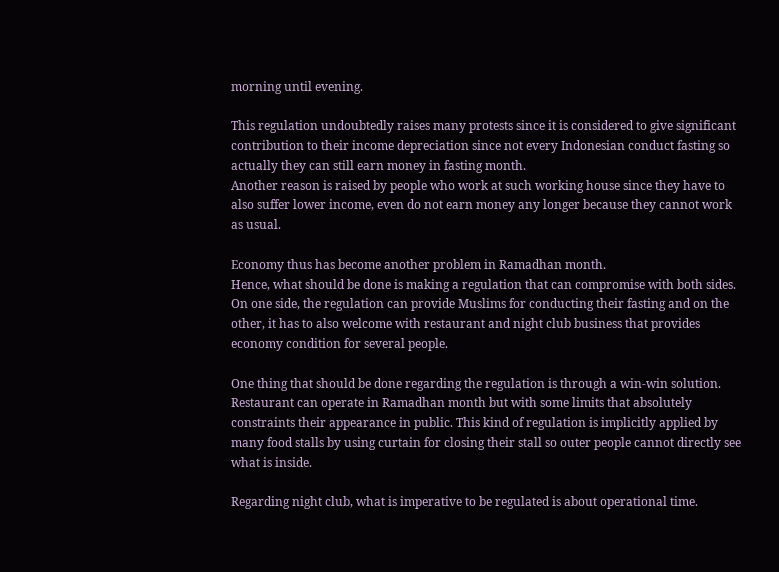morning until evening.

This regulation undoubtedly raises many protests since it is considered to give significant contribution to their income depreciation since not every Indonesian conduct fasting so actually they can still earn money in fasting month.
Another reason is raised by people who work at such working house since they have to also suffer lower income, even do not earn money any longer because they cannot work as usual.

Economy thus has become another problem in Ramadhan month.
Hence, what should be done is making a regulation that can compromise with both sides. On one side, the regulation can provide Muslims for conducting their fasting and on the other, it has to also welcome with restaurant and night club business that provides economy condition for several people.

One thing that should be done regarding the regulation is through a win-win solution. Restaurant can operate in Ramadhan month but with some limits that absolutely constraints their appearance in public. This kind of regulation is implicitly applied by many food stalls by using curtain for closing their stall so outer people cannot directly see what is inside.

Regarding night club, what is imperative to be regulated is about operational time.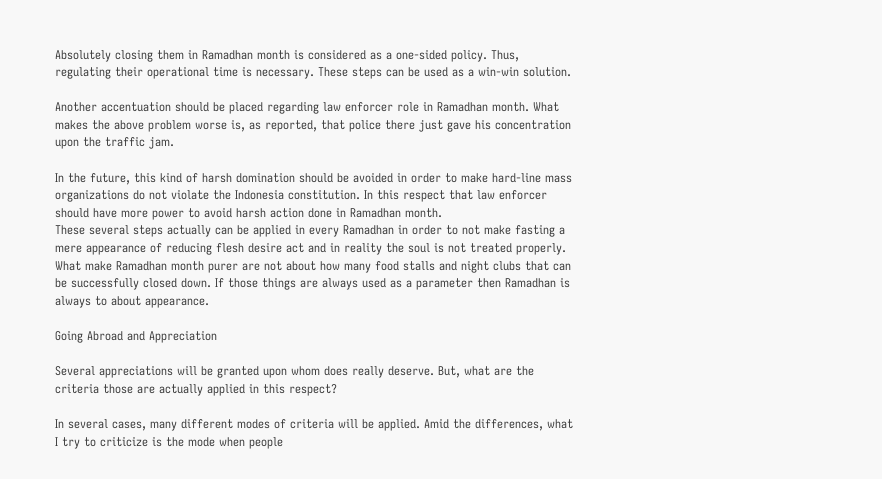Absolutely closing them in Ramadhan month is considered as a one-sided policy. Thus, regulating their operational time is necessary. These steps can be used as a win-win solution.

Another accentuation should be placed regarding law enforcer role in Ramadhan month. What makes the above problem worse is, as reported, that police there just gave his concentration upon the traffic jam.

In the future, this kind of harsh domination should be avoided in order to make hard-line mass organizations do not violate the Indonesia constitution. In this respect that law enforcer should have more power to avoid harsh action done in Ramadhan month.
These several steps actually can be applied in every Ramadhan in order to not make fasting a mere appearance of reducing flesh desire act and in reality the soul is not treated properly. What make Ramadhan month purer are not about how many food stalls and night clubs that can be successfully closed down. If those things are always used as a parameter then Ramadhan is always to about appearance.

Going Abroad and Appreciation

Several appreciations will be granted upon whom does really deserve. But, what are the criteria those are actually applied in this respect?

In several cases, many different modes of criteria will be applied. Amid the differences, what I try to criticize is the mode when people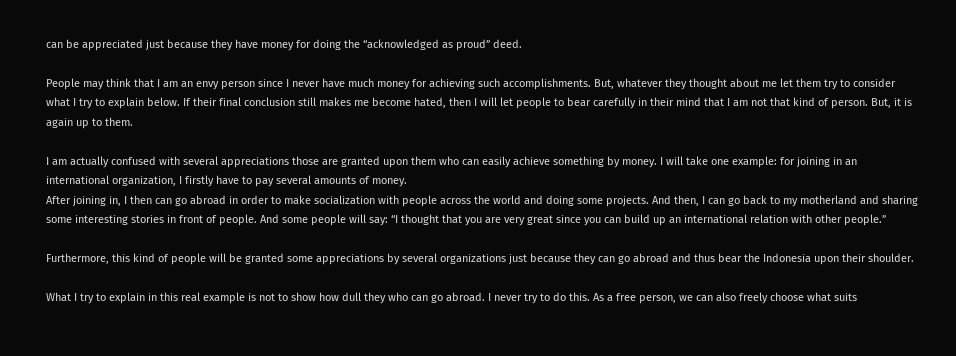can be appreciated just because they have money for doing the “acknowledged as proud” deed.

People may think that I am an envy person since I never have much money for achieving such accomplishments. But, whatever they thought about me let them try to consider what I try to explain below. If their final conclusion still makes me become hated, then I will let people to bear carefully in their mind that I am not that kind of person. But, it is again up to them.

I am actually confused with several appreciations those are granted upon them who can easily achieve something by money. I will take one example: for joining in an international organization, I firstly have to pay several amounts of money.
After joining in, I then can go abroad in order to make socialization with people across the world and doing some projects. And then, I can go back to my motherland and sharing some interesting stories in front of people. And some people will say: “I thought that you are very great since you can build up an international relation with other people.”

Furthermore, this kind of people will be granted some appreciations by several organizations just because they can go abroad and thus bear the Indonesia upon their shoulder.

What I try to explain in this real example is not to show how dull they who can go abroad. I never try to do this. As a free person, we can also freely choose what suits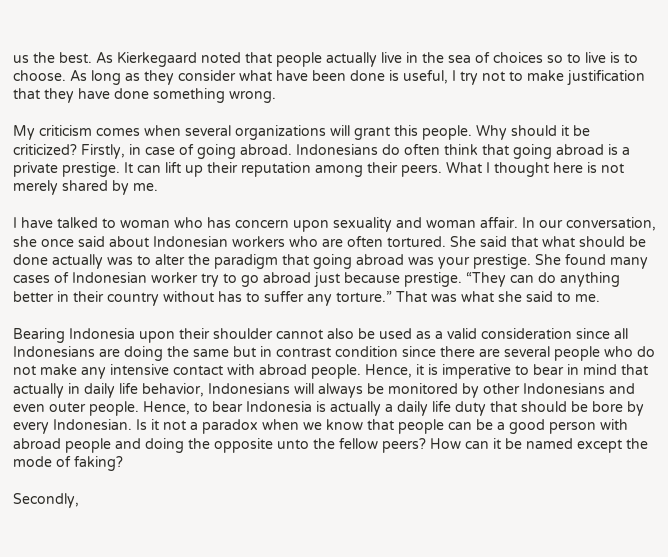us the best. As Kierkegaard noted that people actually live in the sea of choices so to live is to choose. As long as they consider what have been done is useful, I try not to make justification that they have done something wrong.

My criticism comes when several organizations will grant this people. Why should it be criticized? Firstly, in case of going abroad. Indonesians do often think that going abroad is a private prestige. It can lift up their reputation among their peers. What I thought here is not merely shared by me.

I have talked to woman who has concern upon sexuality and woman affair. In our conversation, she once said about Indonesian workers who are often tortured. She said that what should be done actually was to alter the paradigm that going abroad was your prestige. She found many cases of Indonesian worker try to go abroad just because prestige. “They can do anything better in their country without has to suffer any torture.” That was what she said to me.

Bearing Indonesia upon their shoulder cannot also be used as a valid consideration since all Indonesians are doing the same but in contrast condition since there are several people who do not make any intensive contact with abroad people. Hence, it is imperative to bear in mind that actually in daily life behavior, Indonesians will always be monitored by other Indonesians and even outer people. Hence, to bear Indonesia is actually a daily life duty that should be bore by every Indonesian. Is it not a paradox when we know that people can be a good person with abroad people and doing the opposite unto the fellow peers? How can it be named except the mode of faking?

Secondly,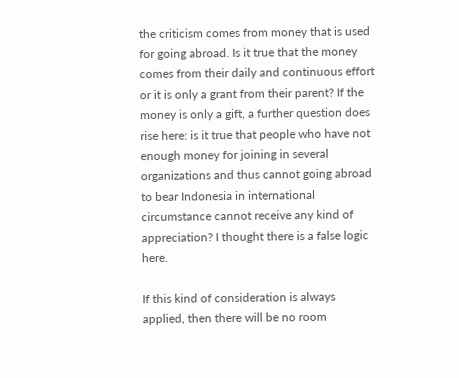the criticism comes from money that is used for going abroad. Is it true that the money comes from their daily and continuous effort or it is only a grant from their parent? If the money is only a gift, a further question does rise here: is it true that people who have not enough money for joining in several organizations and thus cannot going abroad to bear Indonesia in international circumstance cannot receive any kind of appreciation? I thought there is a false logic here.

If this kind of consideration is always applied, then there will be no room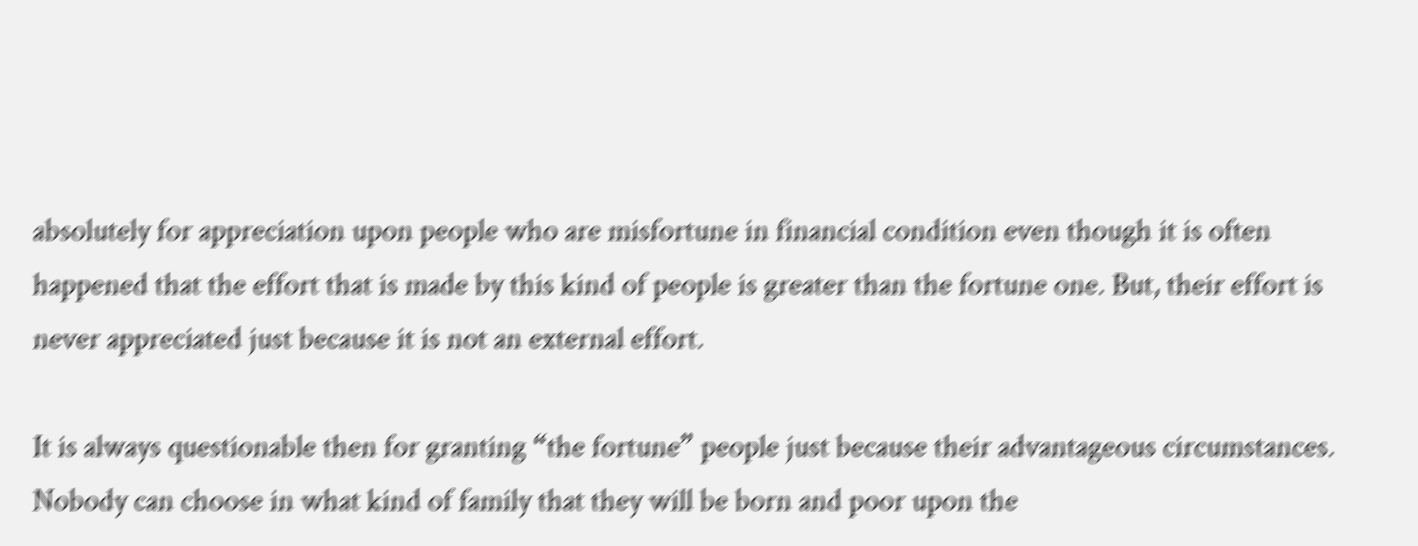absolutely for appreciation upon people who are misfortune in financial condition even though it is often happened that the effort that is made by this kind of people is greater than the fortune one. But, their effort is never appreciated just because it is not an external effort.

It is always questionable then for granting “the fortune” people just because their advantageous circumstances. Nobody can choose in what kind of family that they will be born and poor upon the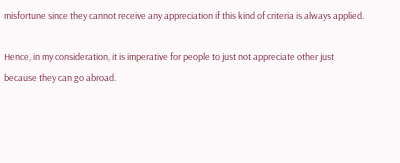misfortune since they cannot receive any appreciation if this kind of criteria is always applied.

Hence, in my consideration, it is imperative for people to just not appreciate other just because they can go abroad.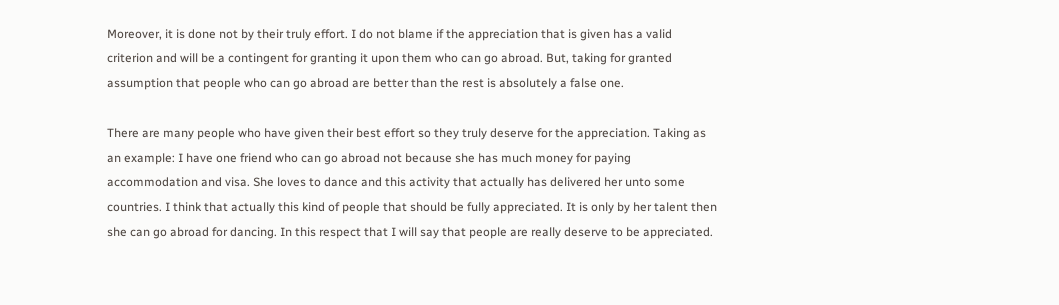Moreover, it is done not by their truly effort. I do not blame if the appreciation that is given has a valid criterion and will be a contingent for granting it upon them who can go abroad. But, taking for granted assumption that people who can go abroad are better than the rest is absolutely a false one.

There are many people who have given their best effort so they truly deserve for the appreciation. Taking as an example: I have one friend who can go abroad not because she has much money for paying accommodation and visa. She loves to dance and this activity that actually has delivered her unto some countries. I think that actually this kind of people that should be fully appreciated. It is only by her talent then she can go abroad for dancing. In this respect that I will say that people are really deserve to be appreciated.